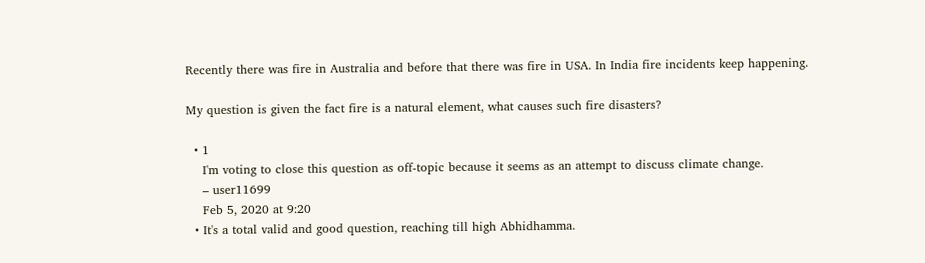Recently there was fire in Australia and before that there was fire in USA. In India fire incidents keep happening.

My question is given the fact fire is a natural element, what causes such fire disasters?

  • 1
    I'm voting to close this question as off-topic because it seems as an attempt to discuss climate change.
    – user11699
    Feb 5, 2020 at 9:20
  • It's a total valid and good question, reaching till high Abhidhamma.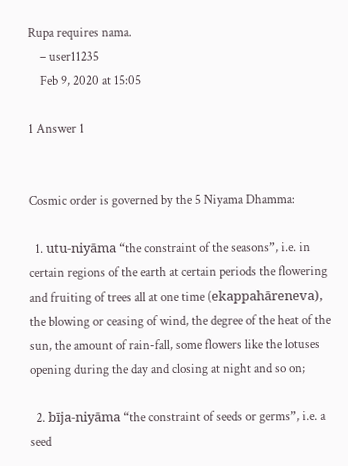Rupa requires nama.
    – user11235
    Feb 9, 2020 at 15:05

1 Answer 1


Cosmic order is governed by the 5 Niyama Dhamma:

  1. utu-niyāma “the constraint of the seasons”, i.e. in certain regions of the earth at certain periods the flowering and fruiting of trees all at one time (ekappahāreneva), the blowing or ceasing of wind, the degree of the heat of the sun, the amount of rain-fall, some flowers like the lotuses opening during the day and closing at night and so on;

  2. bīja-niyāma “the constraint of seeds or germs”, i.e. a seed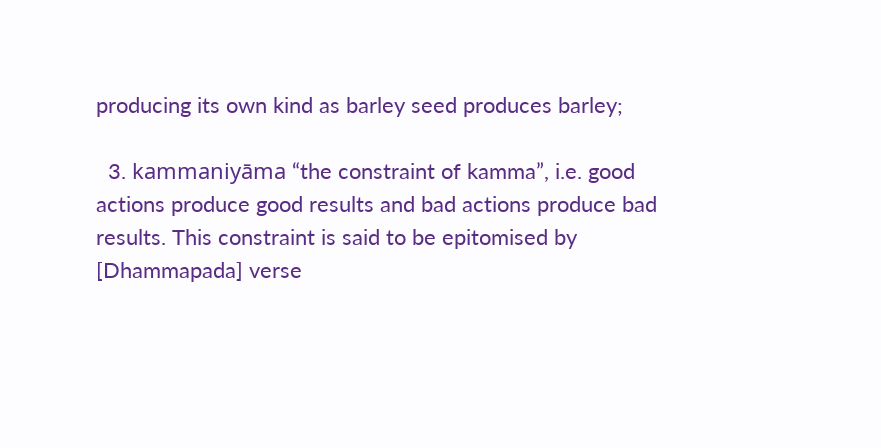producing its own kind as barley seed produces barley;

  3. kammaniyāma “the constraint of kamma”, i.e. good actions produce good results and bad actions produce bad results. This constraint is said to be epitomised by [Dhammapada] verse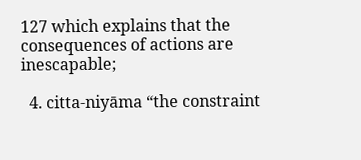127 which explains that the consequences of actions are inescapable;

  4. citta-niyāma “the constraint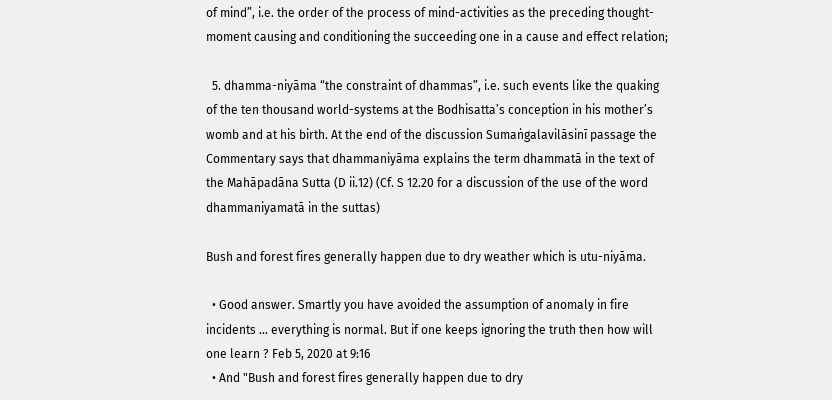of mind”, i.e. the order of the process of mind-activities as the preceding thought-moment causing and conditioning the succeeding one in a cause and effect relation;

  5. dhamma-niyāma “the constraint of dhammas”, i.e. such events like the quaking of the ten thousand world-systems at the Bodhisatta’s conception in his mother’s womb and at his birth. At the end of the discussion Sumaṅgalavilāsinī passage the Commentary says that dhammaniyāma explains the term dhammatā in the text of the Mahāpadāna Sutta (D ii.12) (Cf. S 12.20 for a discussion of the use of the word dhammaniyamatā in the suttas)

Bush and forest fires generally happen due to dry weather which is utu-niyāma.

  • Good answer. Smartly you have avoided the assumption of anomaly in fire incidents ... everything is normal. But if one keeps ignoring the truth then how will one learn ? Feb 5, 2020 at 9:16
  • And "Bush and forest fires generally happen due to dry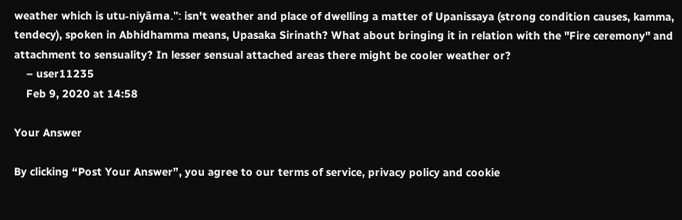weather which is utu-niyāma.": isn't weather and place of dwelling a matter of Upanissaya (strong condition causes, kamma, tendecy), spoken in Abhidhamma means, Upasaka Sirinath? What about bringing it in relation with the "Fire ceremony" and attachment to sensuality? In lesser sensual attached areas there might be cooler weather or?
    – user11235
    Feb 9, 2020 at 14:58

Your Answer

By clicking “Post Your Answer”, you agree to our terms of service, privacy policy and cookie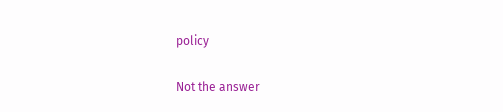policy

Not the answer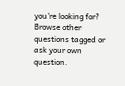you're looking for? Browse other questions tagged or ask your own question.